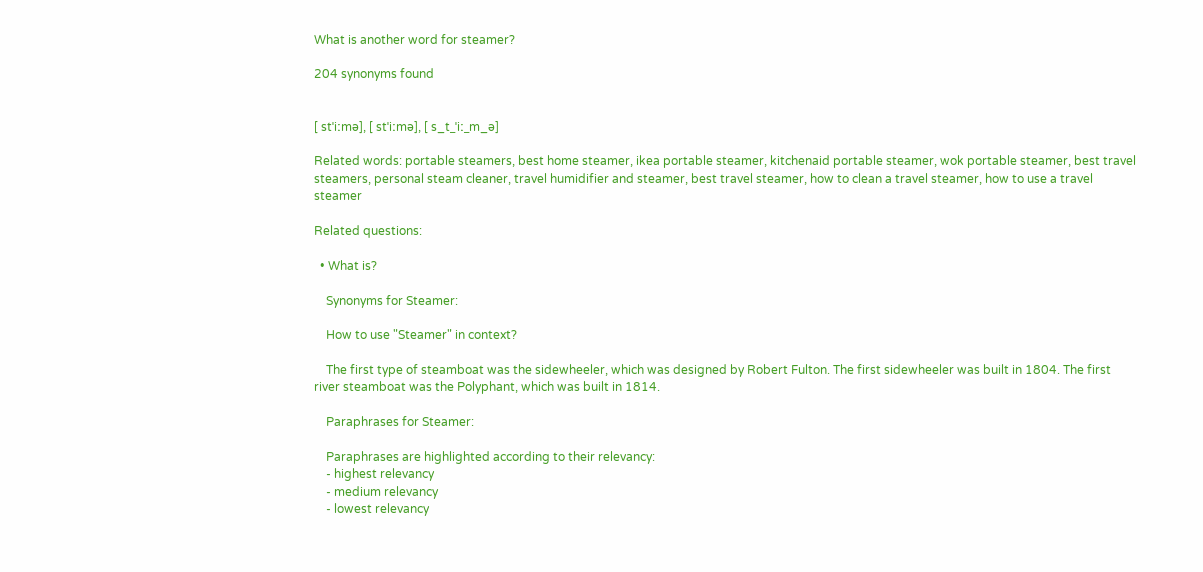What is another word for steamer?

204 synonyms found


[ stˈiːmə], [ stˈiːmə], [ s_t_ˈiː_m_ə]

Related words: portable steamers, best home steamer, ikea portable steamer, kitchenaid portable steamer, wok portable steamer, best travel steamers, personal steam cleaner, travel humidifier and steamer, best travel steamer, how to clean a travel steamer, how to use a travel steamer

Related questions:

  • What is?

    Synonyms for Steamer:

    How to use "Steamer" in context?

    The first type of steamboat was the sidewheeler, which was designed by Robert Fulton. The first sidewheeler was built in 1804. The first river steamboat was the Polyphant, which was built in 1814.

    Paraphrases for Steamer:

    Paraphrases are highlighted according to their relevancy:
    - highest relevancy
    - medium relevancy
    - lowest relevancy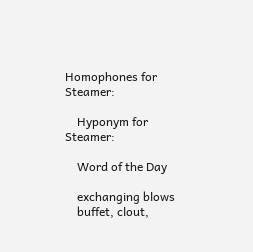Homophones for Steamer:

    Hyponym for Steamer:

    Word of the Day

    exchanging blows
    buffet, clout,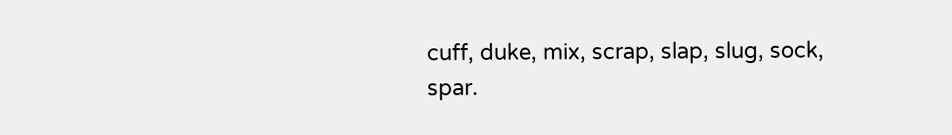cuff, duke, mix, scrap, slap, slug, sock, spar.